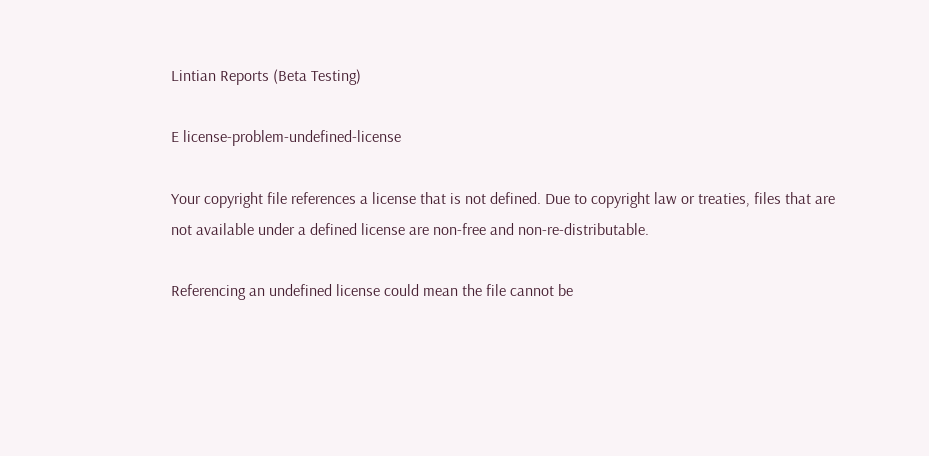Lintian Reports (Beta Testing)

E license-problem-undefined-license

Your copyright file references a license that is not defined. Due to copyright law or treaties, files that are not available under a defined license are non-free and non-re-distributable.

Referencing an undefined license could mean the file cannot be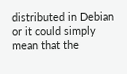distributed in Debian or it could simply mean that the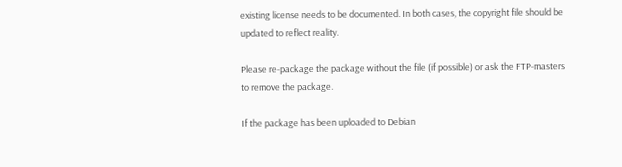existing license needs to be documented. In both cases, the copyright file should be updated to reflect reality.

Please re-package the package without the file (if possible) or ask the FTP-masters to remove the package.

If the package has been uploaded to Debian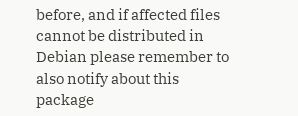before, and if affected files cannot be distributed in Debian please remember to also notify about this package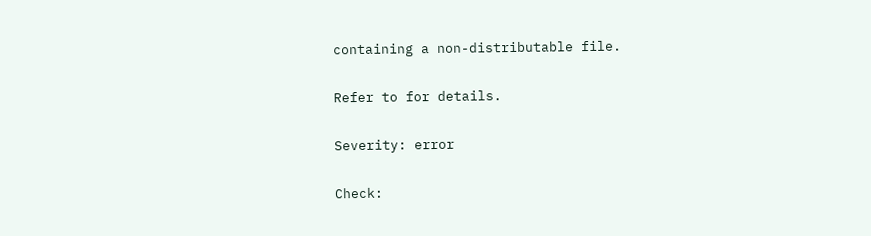containing a non-distributable file.

Refer to for details.

Severity: error

Check: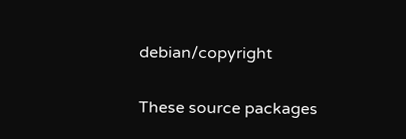debian/copyright

These source packages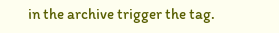in the archive trigger the tag.